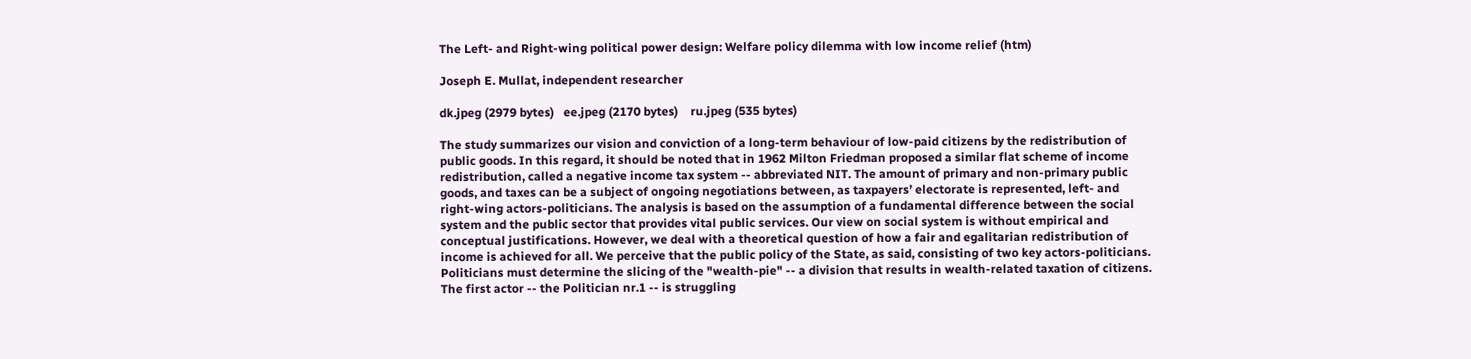The Left- and Right-wing political power design: Welfare policy dilemma with low income relief (htm)

Joseph E. Mullat, independent researcher

dk.jpeg (2979 bytes)   ee.jpeg (2170 bytes)    ru.jpeg (535 bytes)

The study summarizes our vision and conviction of a long-term behaviour of low-paid citizens by the redistribution of public goods. In this regard, it should be noted that in 1962 Milton Friedman proposed a similar flat scheme of income redistribution, called a negative income tax system -- abbreviated NIT. The amount of primary and non-primary public goods, and taxes can be a subject of ongoing negotiations between, as taxpayers’ electorate is represented, left- and right-wing actors-politicians. The analysis is based on the assumption of a fundamental difference between the social system and the public sector that provides vital public services. Our view on social system is without empirical and conceptual justifications. However, we deal with a theoretical question of how a fair and egalitarian redistribution of income is achieved for all. We perceive that the public policy of the State, as said, consisting of two key actors-politicians. Politicians must determine the slicing of the "wealth-pie" -- a division that results in wealth-related taxation of citizens. The first actor -- the Politician nr.1 -- is struggling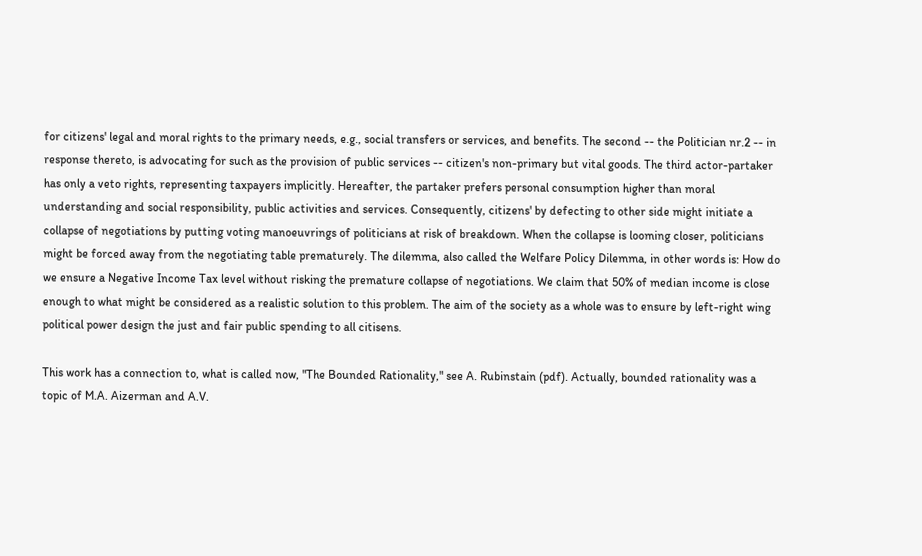for citizens' legal and moral rights to the primary needs, e.g., social transfers or services, and benefits. The second -- the Politician nr.2 -- in response thereto, is advocating for such as the provision of public services -- citizen's non-primary but vital goods. The third actor-partaker has only a veto rights, representing taxpayers implicitly. Hereafter, the partaker prefers personal consumption higher than moral understanding and social responsibility, public activities and services. Consequently, citizens' by defecting to other side might initiate a collapse of negotiations by putting voting manoeuvrings of politicians at risk of breakdown. When the collapse is looming closer, politicians might be forced away from the negotiating table prematurely. The dilemma, also called the Welfare Policy Dilemma, in other words is: How do we ensure a Negative Income Tax level without risking the premature collapse of negotiations. We claim that 50% of median income is close enough to what might be considered as a realistic solution to this problem. The aim of the society as a whole was to ensure by left-right wing political power design the just and fair public spending to all citisens.

This work has a connection to, what is called now, "The Bounded Rationality," see A. Rubinstain (pdf). Actually, bounded rationality was a topic of M.A. Aizerman and A.V.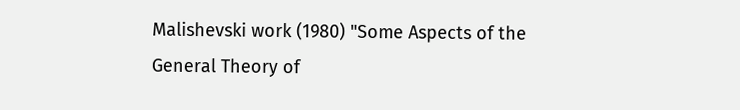Malishevski work (1980) "Some Aspects of the General Theory of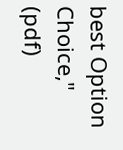best Option Choice," (pdf)